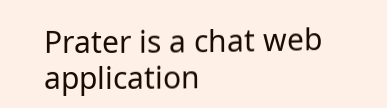Prater is a chat web application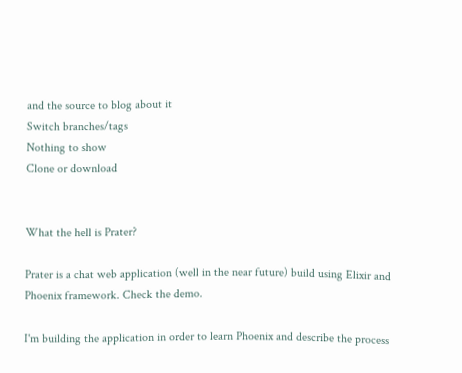and the source to blog about it
Switch branches/tags
Nothing to show
Clone or download


What the hell is Prater?

Prater is a chat web application (well in the near future) build using Elixir and Phoenix framework. Check the demo.

I'm building the application in order to learn Phoenix and describe the process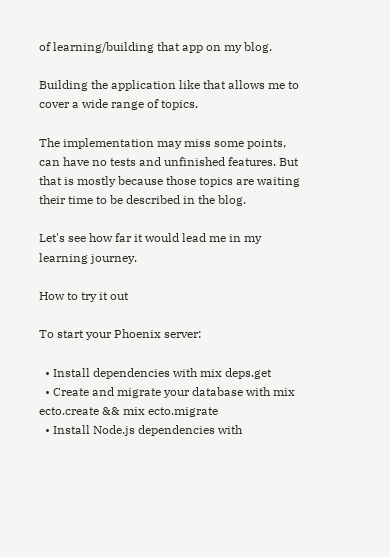of learning/building that app on my blog.

Building the application like that allows me to cover a wide range of topics.

The implementation may miss some points, can have no tests and unfinished features. But that is mostly because those topics are waiting their time to be described in the blog.

Let's see how far it would lead me in my learning journey.

How to try it out

To start your Phoenix server:

  • Install dependencies with mix deps.get
  • Create and migrate your database with mix ecto.create && mix ecto.migrate
  • Install Node.js dependencies with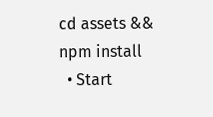cd assets && npm install
  • Start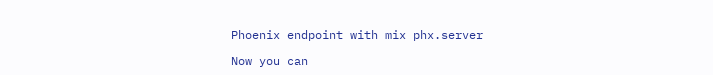Phoenix endpoint with mix phx.server

Now you can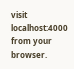visit localhost:4000 from your browser.